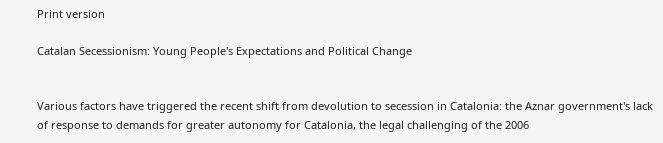Print version

Catalan Secessionism: Young People's Expectations and Political Change


Various factors have triggered the recent shift from devolution to secession in Catalonia: the Aznar government's lack of response to demands for greater autonomy for Catalonia, the legal challenging of the 2006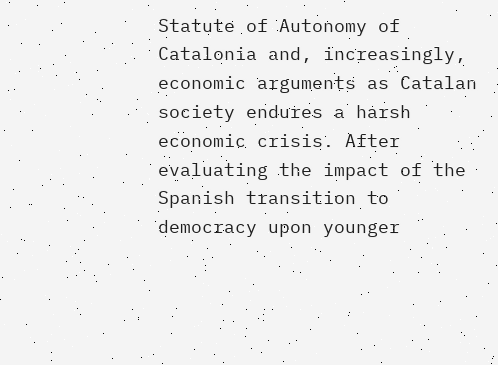Statute of Autonomy of Catalonia and, increasingly, economic arguments as Catalan society endures a harsh economic crisis. After evaluating the impact of the Spanish transition to democracy upon younger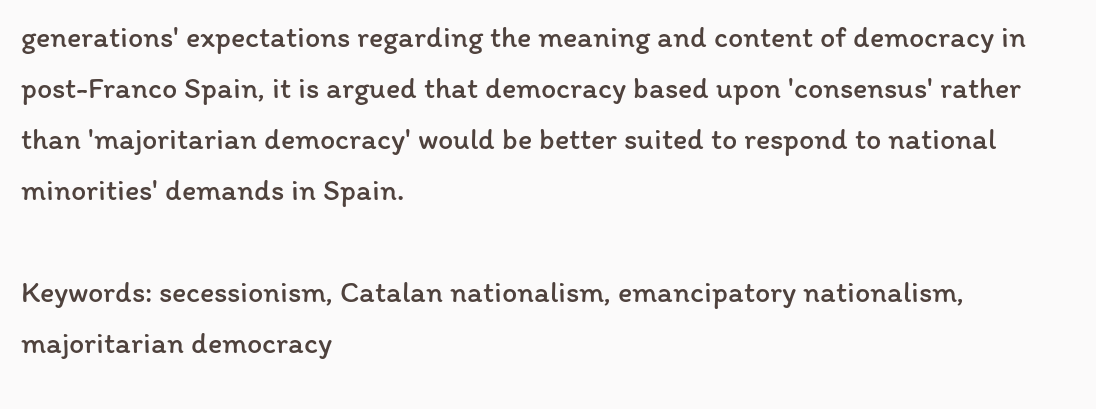generations' expectations regarding the meaning and content of democracy in post-Franco Spain, it is argued that democracy based upon 'consensus' rather than 'majoritarian democracy' would be better suited to respond to national minorities' demands in Spain.

Keywords: secessionism, Catalan nationalism, emancipatory nationalism, majoritarian democracy